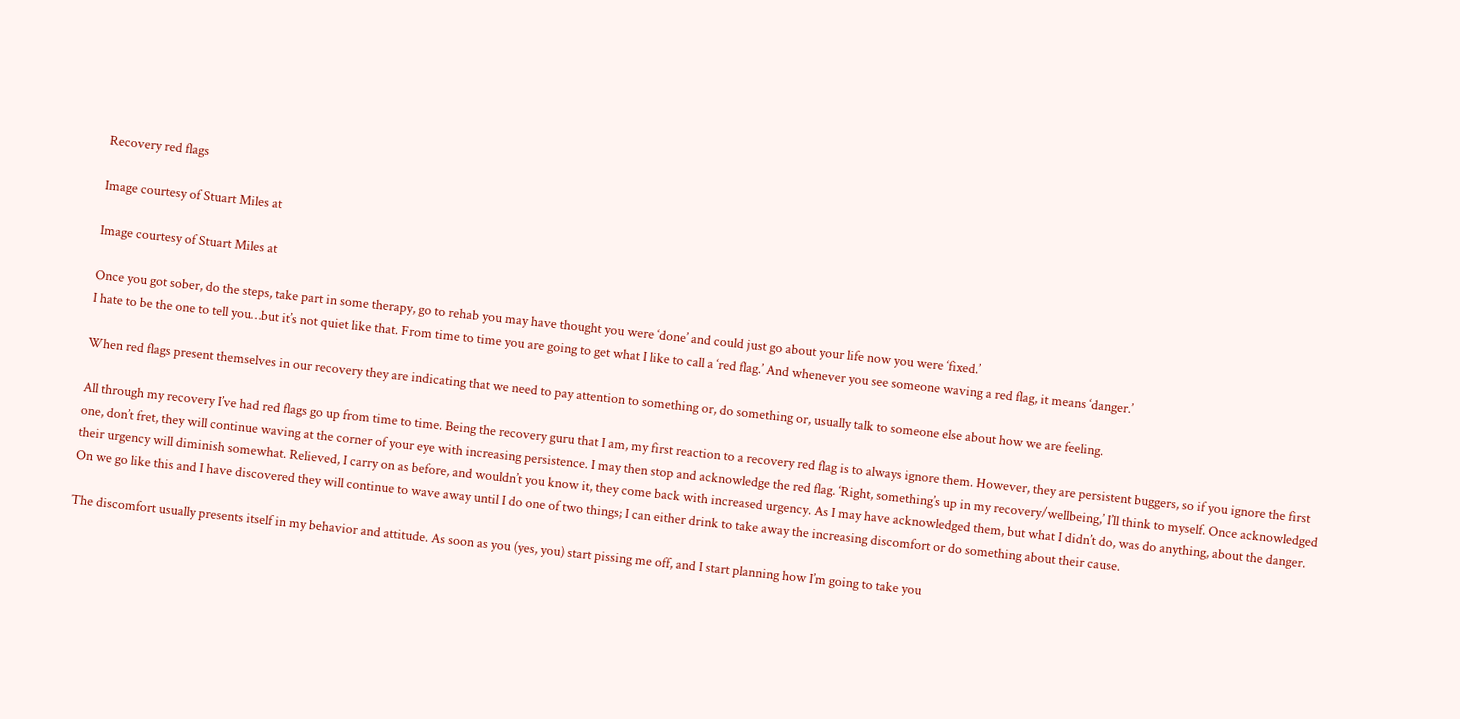Recovery red flags

Image courtesy of Stuart Miles at

Image courtesy of Stuart Miles at

Once you got sober, do the steps, take part in some therapy, go to rehab you may have thought you were ‘done’ and could just go about your life now you were ‘fixed.’
I hate to be the one to tell you…but it’s not quiet like that. From time to time you are going to get what I like to call a ‘red flag.’ And whenever you see someone waving a red flag, it means ‘danger.’

When red flags present themselves in our recovery they are indicating that we need to pay attention to something or, do something or, usually talk to someone else about how we are feeling.

All through my recovery I’ve had red flags go up from time to time. Being the recovery guru that I am, my first reaction to a recovery red flag is to always ignore them. However, they are persistent buggers, so if you ignore the first one, don’t fret, they will continue waving at the corner of your eye with increasing persistence. I may then stop and acknowledge the red flag. ‘Right, something’s up in my recovery/wellbeing,’ I’ll think to myself. Once acknowledged their urgency will diminish somewhat. Relieved, I carry on as before, and wouldn’t you know it, they come back with increased urgency. As I may have acknowledged them, but what I didn’t do, was do anything, about the danger.
On we go like this and I have discovered they will continue to wave away until I do one of two things; I can either drink to take away the increasing discomfort or do something about their cause.

The discomfort usually presents itself in my behavior and attitude. As soon as you (yes, you) start pissing me off, and I start planning how I’m going to take you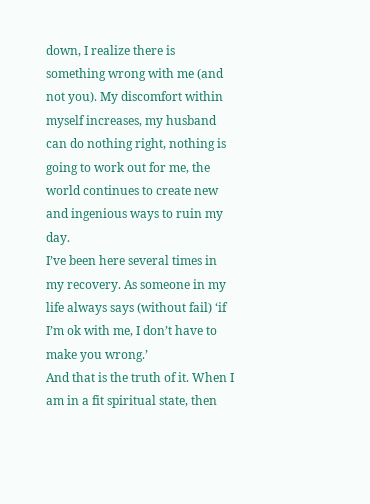down, I realize there is something wrong with me (and not you). My discomfort within myself increases, my husband can do nothing right, nothing is going to work out for me, the world continues to create new and ingenious ways to ruin my day.
I’ve been here several times in my recovery. As someone in my life always says (without fail) ‘if I’m ok with me, I don’t have to make you wrong.’
And that is the truth of it. When I am in a fit spiritual state, then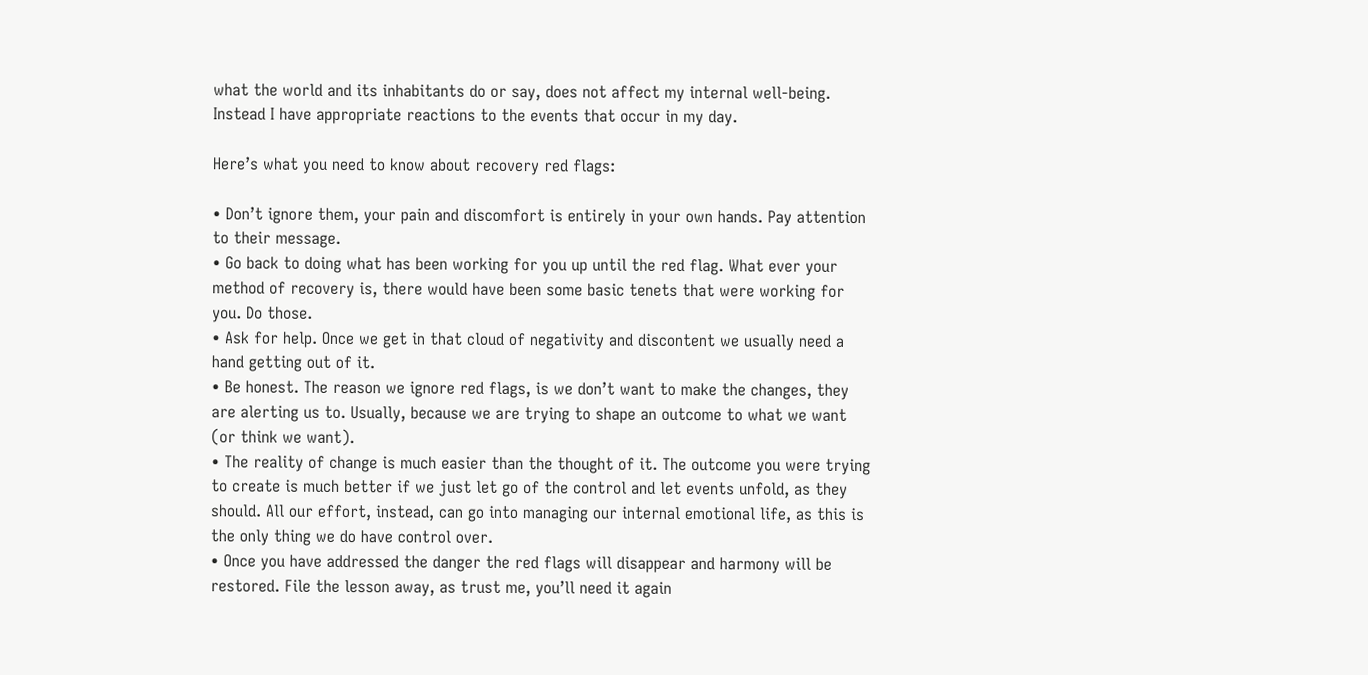what the world and its inhabitants do or say, does not affect my internal well-being. Instead I have appropriate reactions to the events that occur in my day.

Here’s what you need to know about recovery red flags:

• Don’t ignore them, your pain and discomfort is entirely in your own hands. Pay attention to their message.
• Go back to doing what has been working for you up until the red flag. What ever your method of recovery is, there would have been some basic tenets that were working for you. Do those.
• Ask for help. Once we get in that cloud of negativity and discontent we usually need a hand getting out of it.
• Be honest. The reason we ignore red flags, is we don’t want to make the changes, they are alerting us to. Usually, because we are trying to shape an outcome to what we want (or think we want).
• The reality of change is much easier than the thought of it. The outcome you were trying to create is much better if we just let go of the control and let events unfold, as they should. All our effort, instead, can go into managing our internal emotional life, as this is the only thing we do have control over.
• Once you have addressed the danger the red flags will disappear and harmony will be restored. File the lesson away, as trust me, you’ll need it again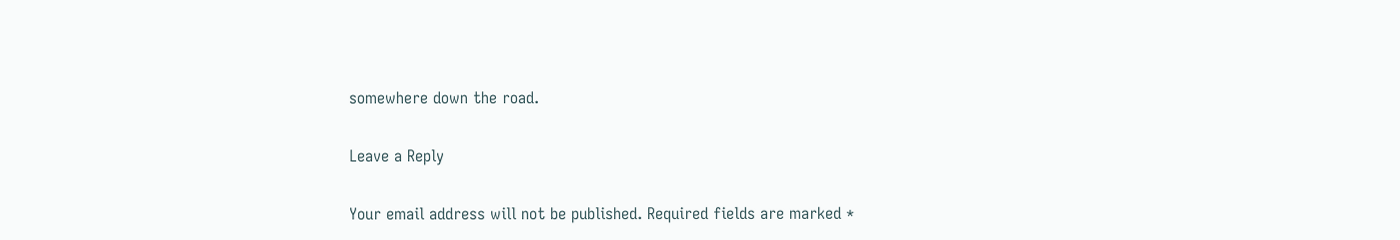somewhere down the road.

Leave a Reply

Your email address will not be published. Required fields are marked *